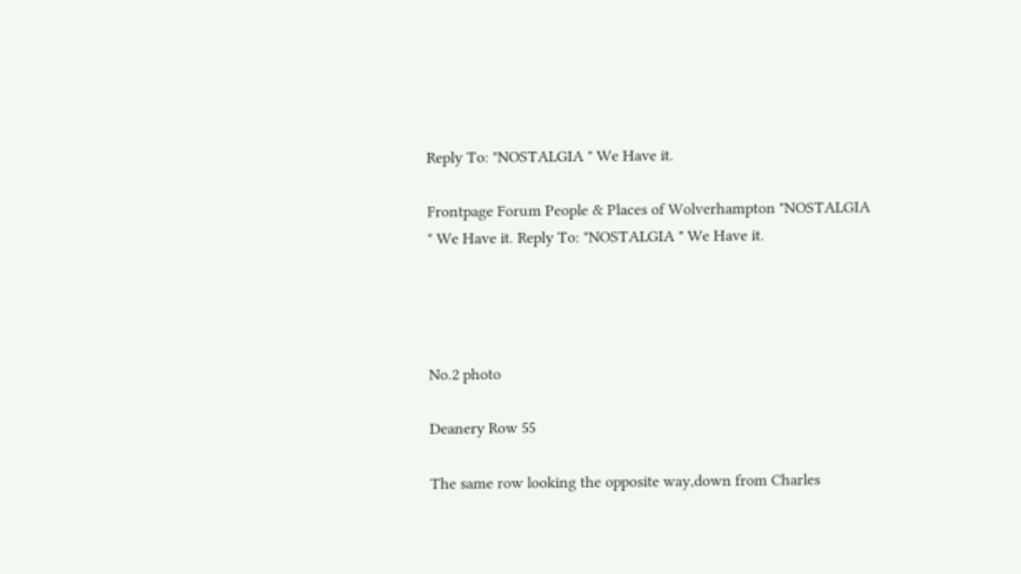Reply To: "NOSTALGIA " We Have it.

Frontpage Forum People & Places of Wolverhampton "NOSTALGIA " We Have it. Reply To: "NOSTALGIA " We Have it.




No.2 photo

Deanery Row 55

The same row looking the opposite way,down from Charles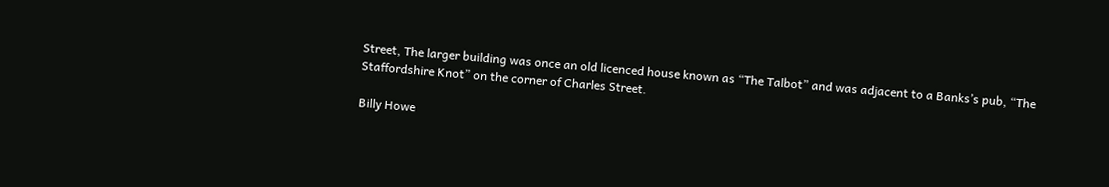Street, The larger building was once an old licenced house known as “The Talbot” and was adjacent to a Banks’s pub, “The Staffordshire Knot” on the corner of Charles Street.

Billy Howe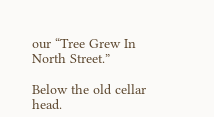our “Tree Grew In North Street.”

Below the old cellar head.